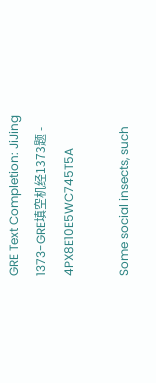GRE Text Completion: JiJing 1373-GRE填空机经1373题 - 4PX8E10E5WC745T5A

Some social insects, such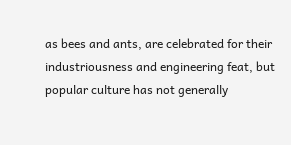as bees and ants, are celebrated for their industriousness and engineering feat, but popular culture has not generally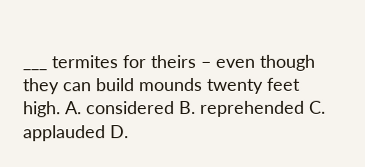___ termites for theirs – even though they can build mounds twenty feet high. A. considered B. reprehended C. applauded D.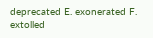deprecated E. exonerated F. extolled